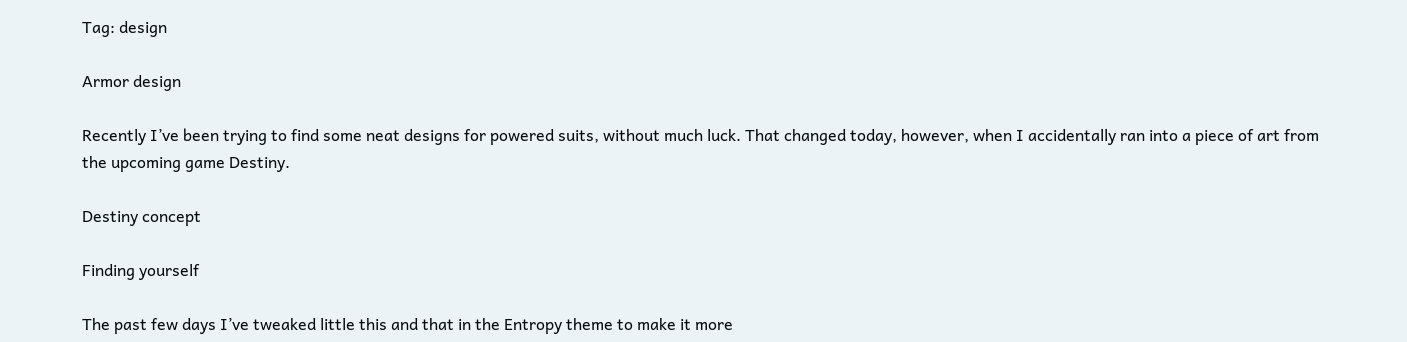Tag: design

Armor design

Recently I’ve been trying to find some neat designs for powered suits, without much luck. That changed today, however, when I accidentally ran into a piece of art from the upcoming game Destiny.

Destiny concept

Finding yourself

The past few days I’ve tweaked little this and that in the Entropy theme to make it more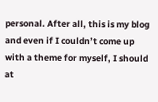personal. After all, this is my blog and even if I couldn’t come up with a theme for myself, I should at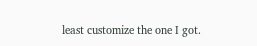least customize the one I got.